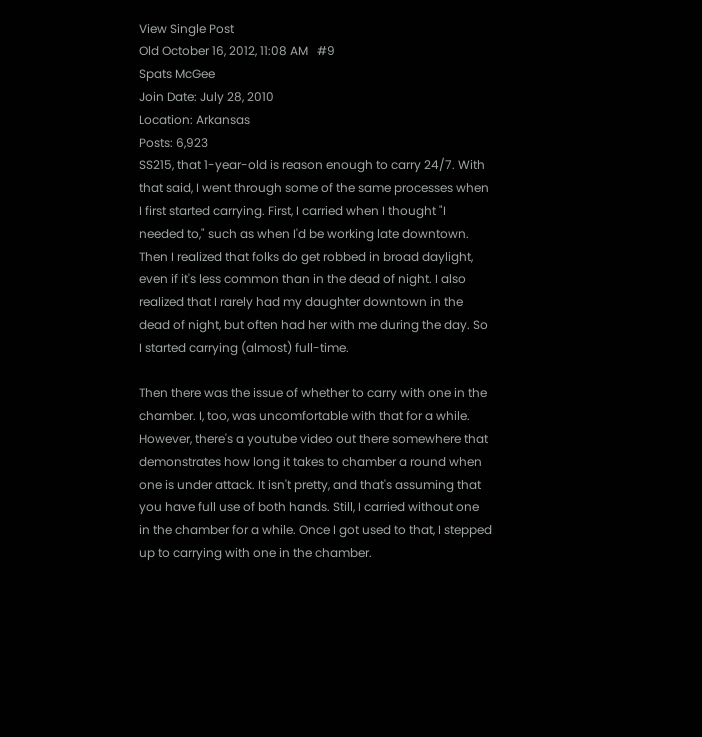View Single Post
Old October 16, 2012, 11:08 AM   #9
Spats McGee
Join Date: July 28, 2010
Location: Arkansas
Posts: 6,923
SS215, that 1-year-old is reason enough to carry 24/7. With that said, I went through some of the same processes when I first started carrying. First, I carried when I thought "I needed to," such as when I'd be working late downtown. Then I realized that folks do get robbed in broad daylight, even if it's less common than in the dead of night. I also realized that I rarely had my daughter downtown in the dead of night, but often had her with me during the day. So I started carrying (almost) full-time.

Then there was the issue of whether to carry with one in the chamber. I, too, was uncomfortable with that for a while. However, there's a youtube video out there somewhere that demonstrates how long it takes to chamber a round when one is under attack. It isn't pretty, and that's assuming that you have full use of both hands. Still, I carried without one in the chamber for a while. Once I got used to that, I stepped up to carrying with one in the chamber.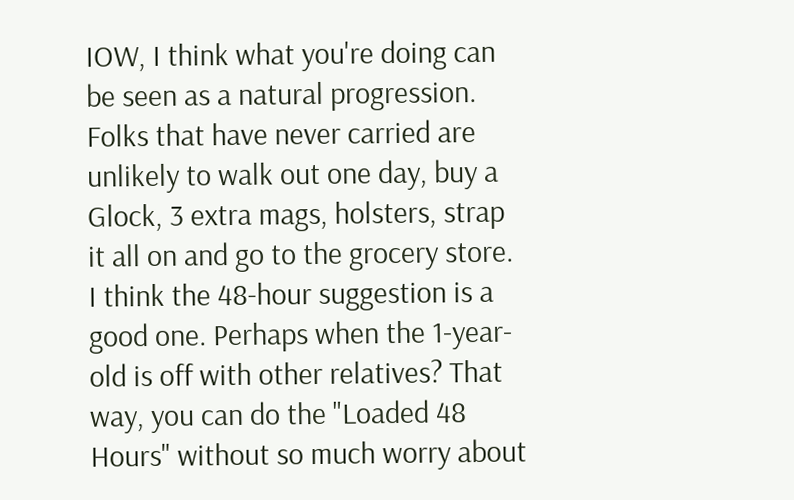IOW, I think what you're doing can be seen as a natural progression. Folks that have never carried are unlikely to walk out one day, buy a Glock, 3 extra mags, holsters, strap it all on and go to the grocery store. I think the 48-hour suggestion is a good one. Perhaps when the 1-year-old is off with other relatives? That way, you can do the "Loaded 48 Hours" without so much worry about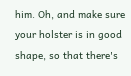him. Oh, and make sure your holster is in good shape, so that there's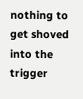nothing to get shoved into the trigger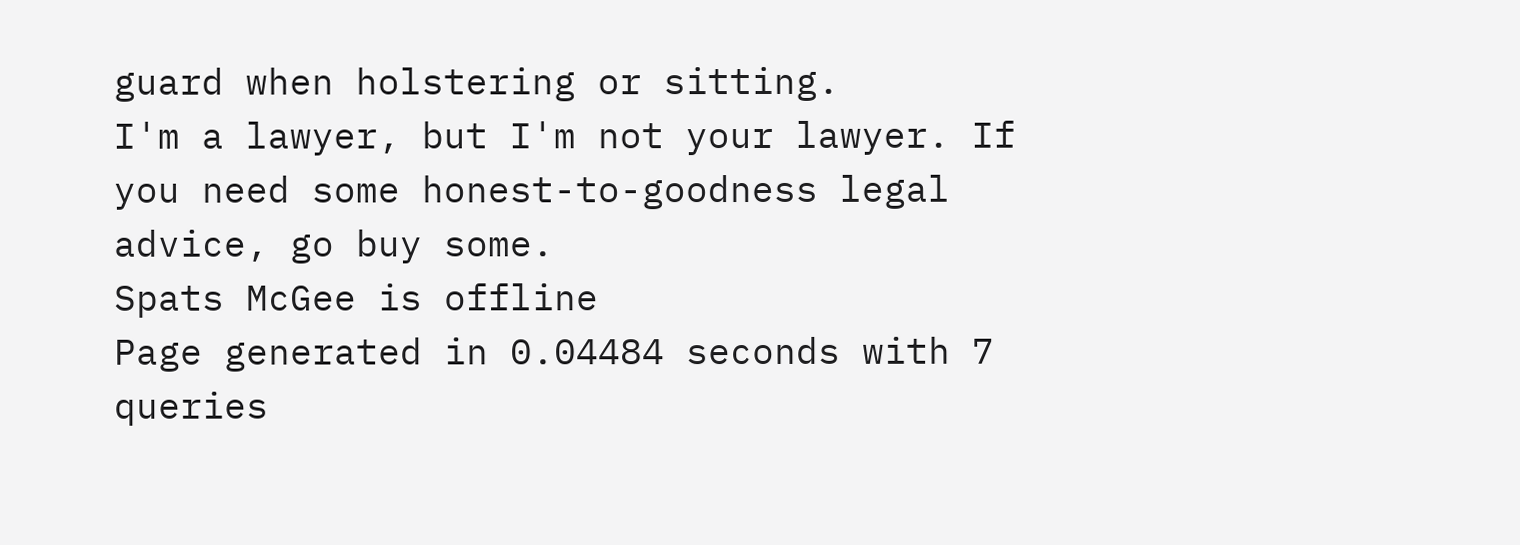guard when holstering or sitting.
I'm a lawyer, but I'm not your lawyer. If you need some honest-to-goodness legal advice, go buy some.
Spats McGee is offline
Page generated in 0.04484 seconds with 7 queries